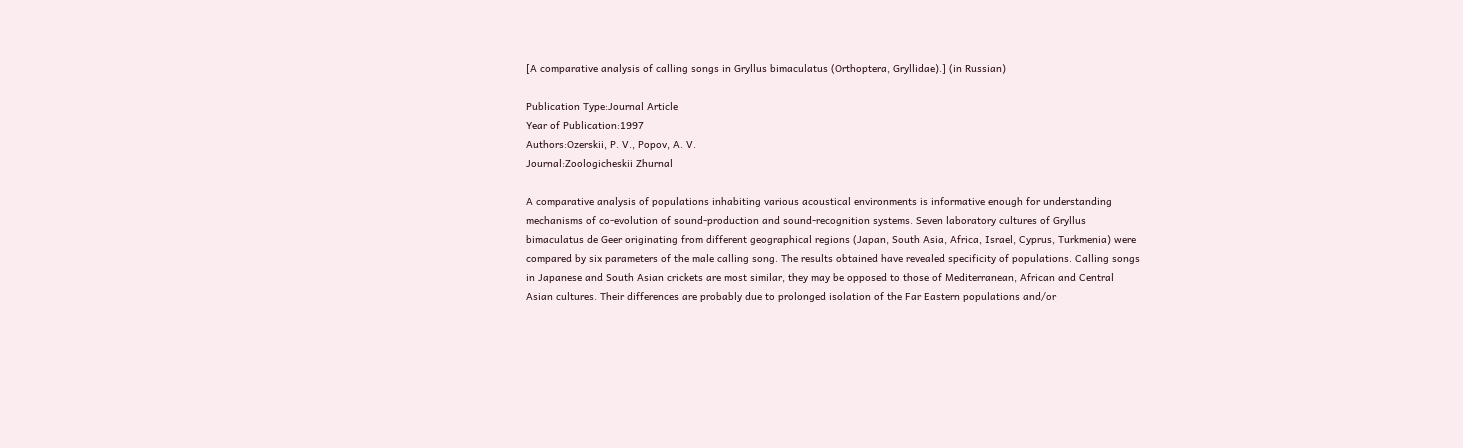[A comparative analysis of calling songs in Gryllus bimaculatus (Orthoptera, Gryllidae).] (in Russian)

Publication Type:Journal Article
Year of Publication:1997
Authors:Ozerskii, P. V., Popov, A. V.
Journal:Zoologicheskii Zhurnal

A comparative analysis of populations inhabiting various acoustical environments is informative enough for understanding mechanisms of co-evolution of sound-production and sound-recognition systems. Seven laboratory cultures of Gryllus bimaculatus de Geer originating from different geographical regions (Japan, South Asia, Africa, Israel, Cyprus, Turkmenia) were compared by six parameters of the male calling song. The results obtained have revealed specificity of populations. Calling songs in Japanese and South Asian crickets are most similar, they may be opposed to those of Mediterranean, African and Central Asian cultures. Their differences are probably due to prolonged isolation of the Far Eastern populations and/or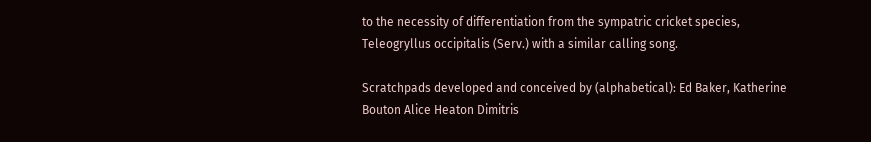to the necessity of differentiation from the sympatric cricket species, Teleogryllus occipitalis (Serv.) with a similar calling song.

Scratchpads developed and conceived by (alphabetical): Ed Baker, Katherine Bouton Alice Heaton Dimitris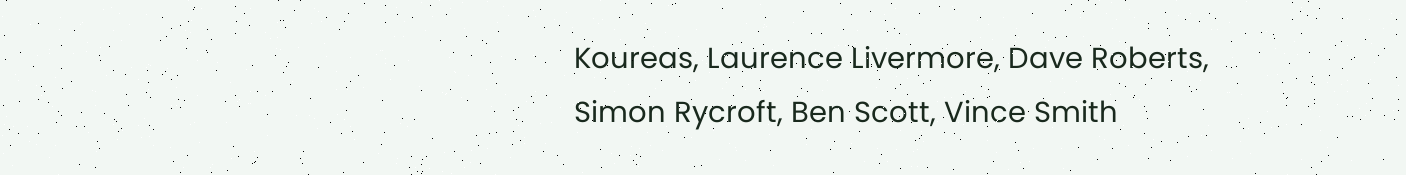Koureas, Laurence Livermore, Dave Roberts, Simon Rycroft, Ben Scott, Vince Smith